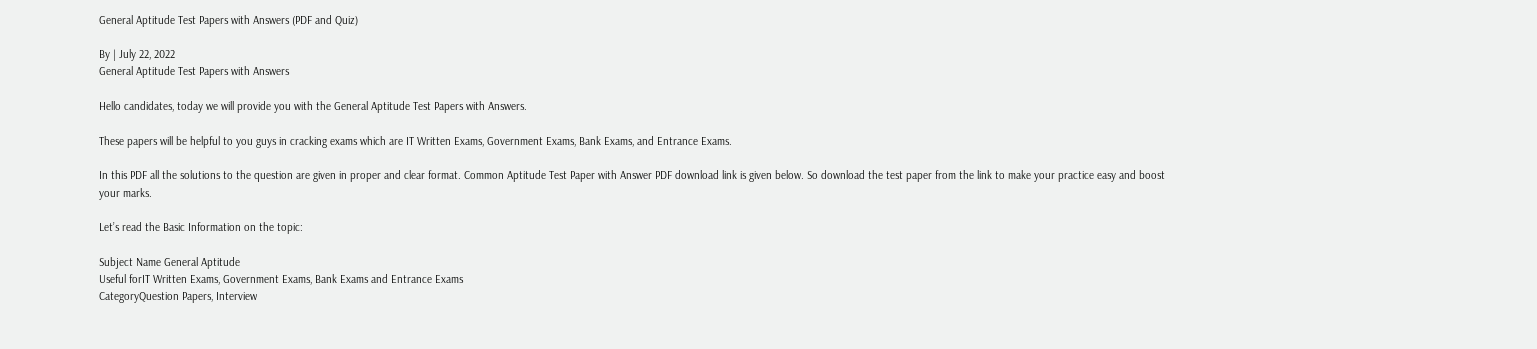General Aptitude Test Papers with Answers (PDF and Quiz)

By | July 22, 2022
General Aptitude Test Papers with Answers

Hello candidates, today we will provide you with the General Aptitude Test Papers with Answers.

These papers will be helpful to you guys in cracking exams which are IT Written Exams, Government Exams, Bank Exams, and Entrance Exams.

In this PDF all the solutions to the question are given in proper and clear format. Common Aptitude Test Paper with Answer PDF download link is given below. So download the test paper from the link to make your practice easy and boost your marks.

Let’s read the Basic Information on the topic:

Subject Name General Aptitude
Useful forIT Written Exams, Government Exams, Bank Exams and Entrance Exams
CategoryQuestion Papers, Interview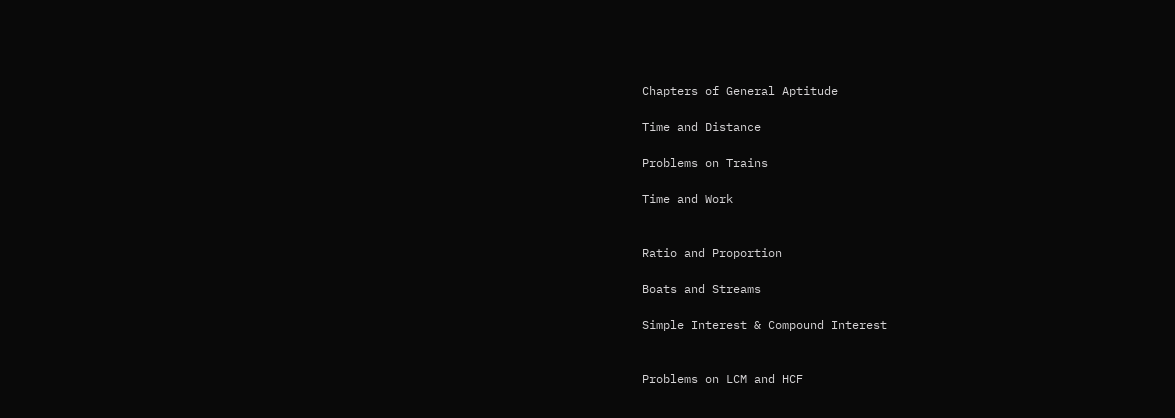Chapters of General Aptitude

Time and Distance

Problems on Trains

Time and Work


Ratio and Proportion

Boats and Streams

Simple Interest & Compound Interest


Problems on LCM and HCF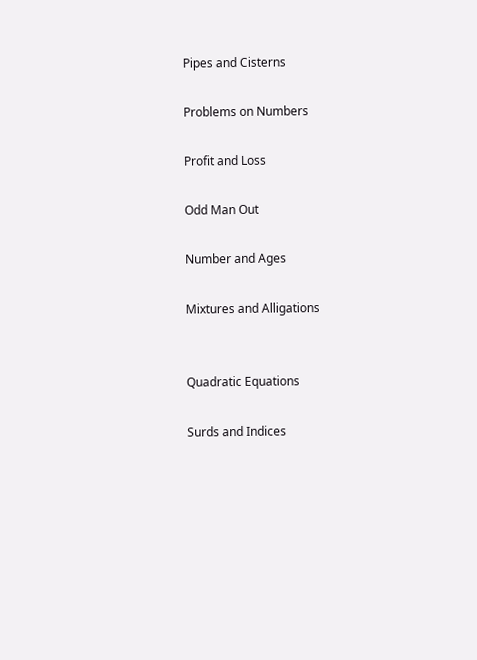Pipes and Cisterns

Problems on Numbers

Profit and Loss

Odd Man Out

Number and Ages

Mixtures and Alligations


Quadratic Equations

Surds and Indices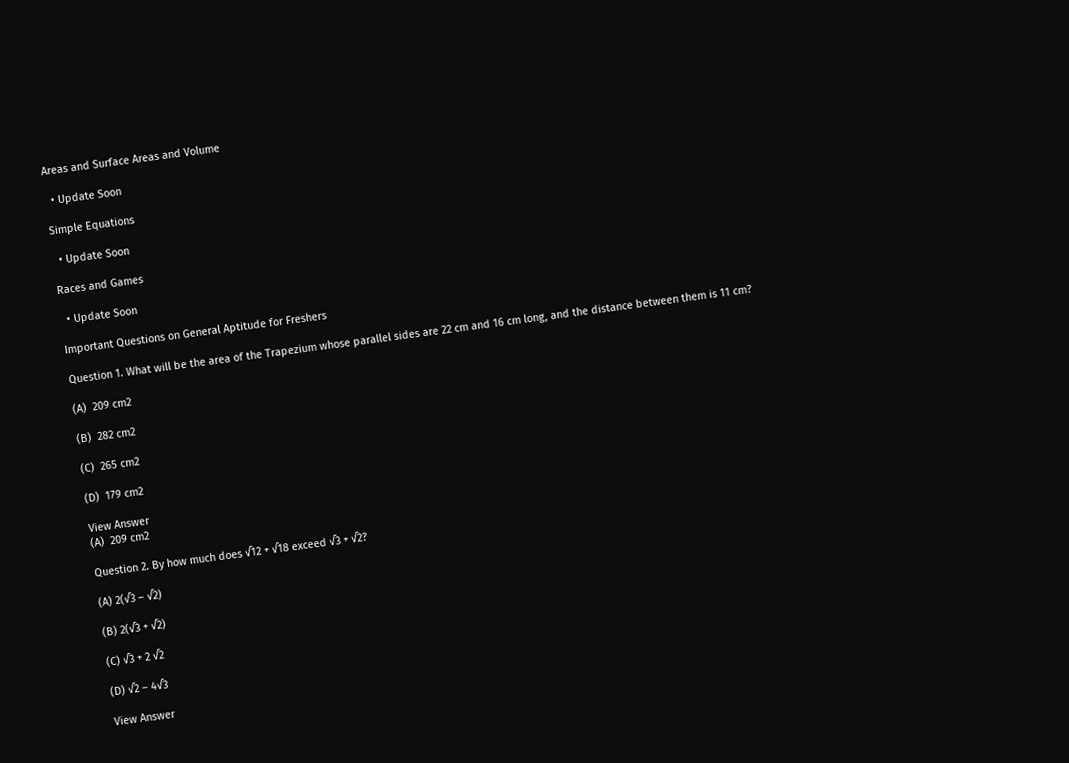Areas and Surface Areas and Volume

  • Update Soon

Simple Equations

  • Update Soon

Races and Games

  • Update Soon

Important Questions on General Aptitude for Freshers

Question 1. What will be the area of the Trapezium whose parallel sides are 22 cm and 16 cm long, and the distance between them is 11 cm?

(A)  209 cm2

(B)  282 cm2

(C)  265 cm2

(D)  179 cm2

View Answer
(A)  209 cm2

Question 2. By how much does √12 + √18 exceed √3 + √2?

(A) 2(√3 – √2)

(B) 2(√3 + √2)

(C) √3 + 2 √2

(D) √2 – 4√3

View Answer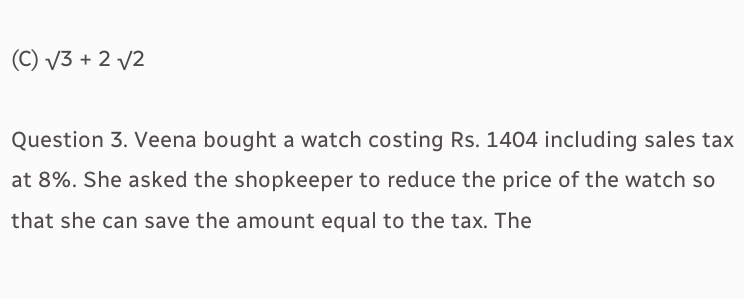(C) √3 + 2 √2

Question 3. Veena bought a watch costing Rs. 1404 including sales tax at 8%. She asked the shopkeeper to reduce the price of the watch so that she can save the amount equal to the tax. The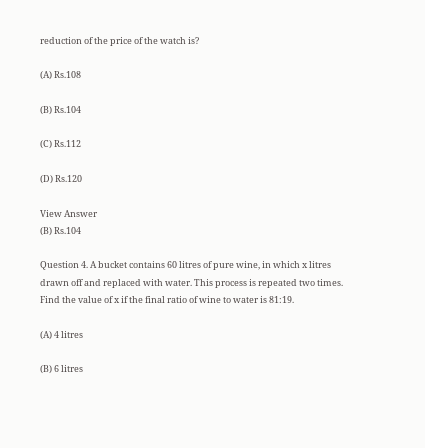reduction of the price of the watch is?

(A) Rs.108

(B) Rs.104

(C) Rs.112

(D) Rs.120

View Answer
(B) Rs.104

Question 4. A bucket contains 60 litres of pure wine, in which x litres drawn off and replaced with water. This process is repeated two times. Find the value of x if the final ratio of wine to water is 81:19.

(A) 4 litres

(B) 6 litres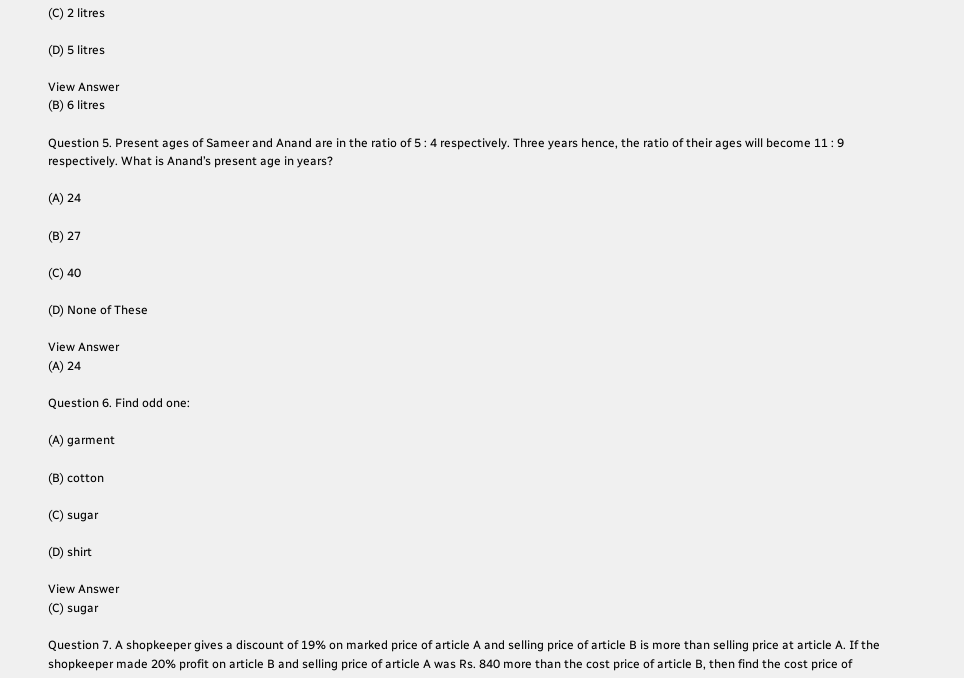(C) 2 litres

(D) 5 litres

View Answer
(B) 6 litres

Question 5. Present ages of Sameer and Anand are in the ratio of 5 : 4 respectively. Three years hence, the ratio of their ages will become 11 : 9 respectively. What is Anand’s present age in years?

(A) 24

(B) 27

(C) 40

(D) None of These

View Answer
(A) 24

Question 6. Find odd one:

(A) garment

(B) cotton

(C) sugar

(D) shirt

View Answer
(C) sugar

Question 7. A shopkeeper gives a discount of 19% on marked price of article A and selling price of article B is more than selling price at article A. If the shopkeeper made 20% profit on article B and selling price of article A was Rs. 840 more than the cost price of article B, then find the cost price of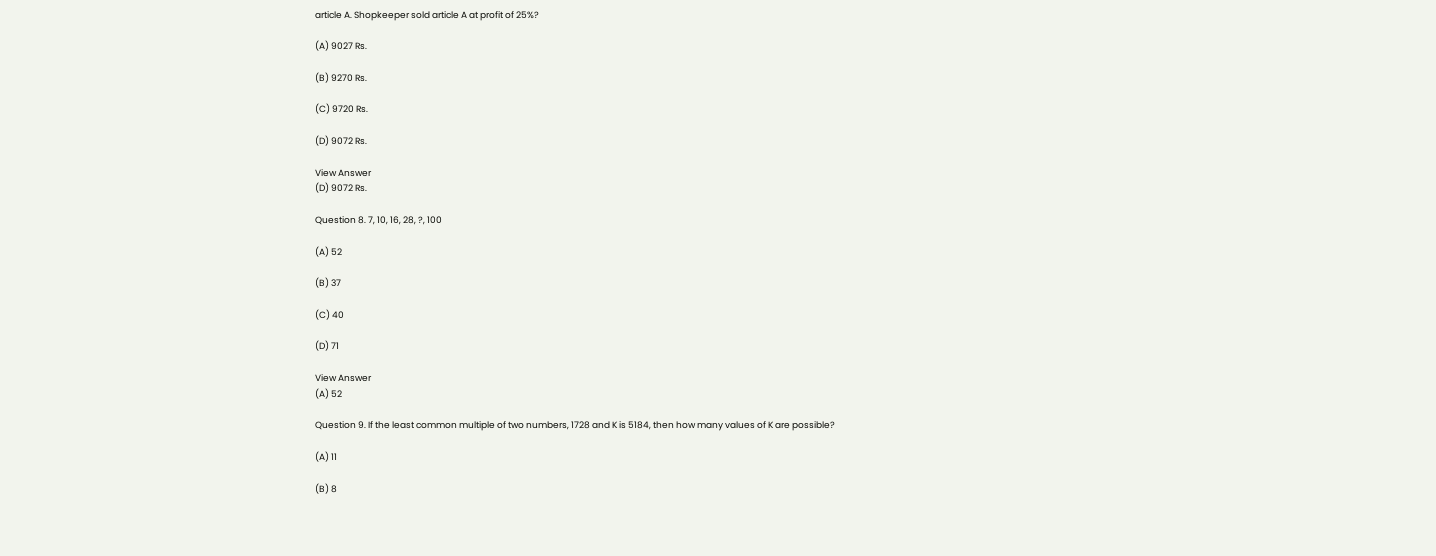article A. Shopkeeper sold article A at profit of 25%?

(A) 9027 Rs.

(B) 9270 Rs.

(C) 9720 Rs.

(D) 9072 Rs.

View Answer
(D) 9072 Rs.

Question 8. 7, 10, 16, 28, ?, 100

(A) 52

(B) 37

(C) 40

(D) 71

View Answer
(A) 52

Question 9. If the least common multiple of two numbers, 1728 and K is 5184, then how many values of K are possible?

(A) 11

(B) 8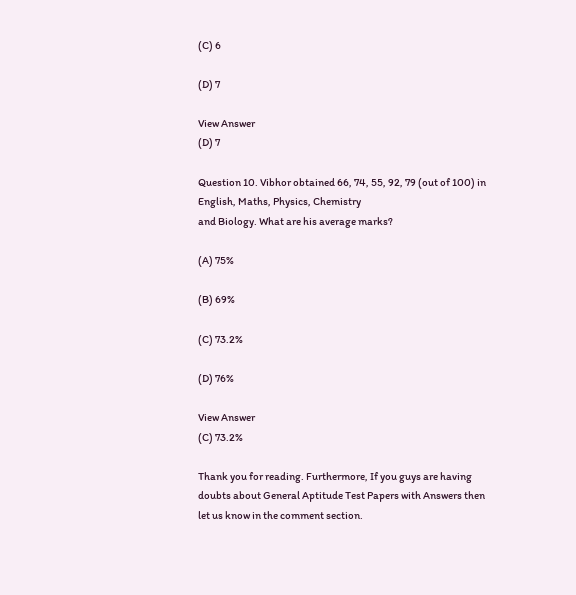(C) 6

(D) 7

View Answer
(D) 7

Question 10. Vibhor obtained 66, 74, 55, 92, 79 (out of 100) in English, Maths, Physics, Chemistry
and Biology. What are his average marks?

(A) 75%

(B) 69%

(C) 73.2%

(D) 76%

View Answer
(C) 73.2%

Thank you for reading. Furthermore, If you guys are having doubts about General Aptitude Test Papers with Answers then let us know in the comment section.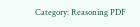Category: Reasoning PDF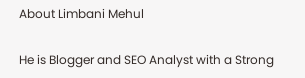About Limbani Mehul

He is Blogger and SEO Analyst with a Strong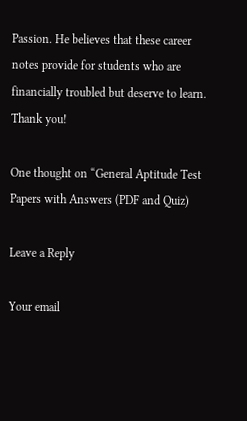Passion. He believes that these career notes provide for students who are financially troubled but deserve to learn. Thank you!

One thought on “General Aptitude Test Papers with Answers (PDF and Quiz)

Leave a Reply

Your email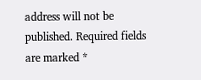address will not be published. Required fields are marked *